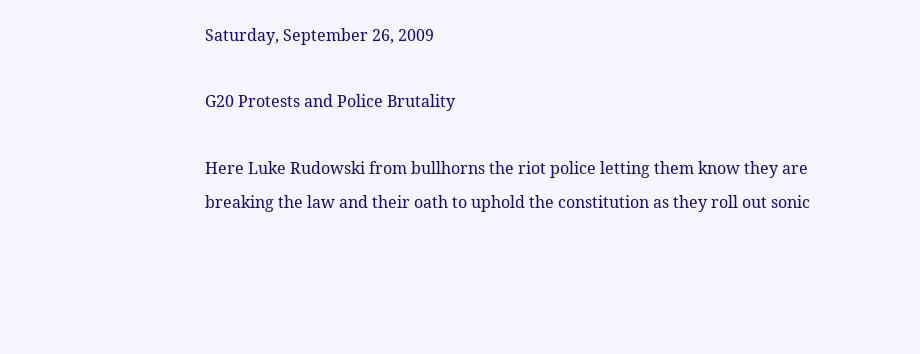Saturday, September 26, 2009

G20 Protests and Police Brutality

Here Luke Rudowski from bullhorns the riot police letting them know they are breaking the law and their oath to uphold the constitution as they roll out sonic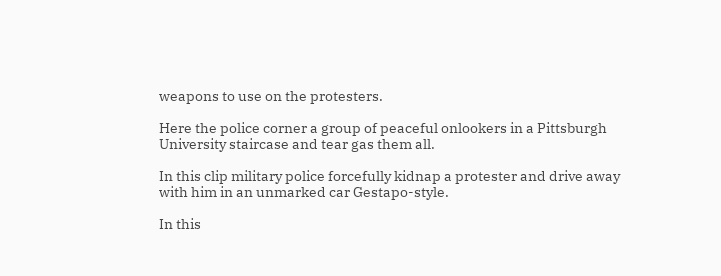weapons to use on the protesters.

Here the police corner a group of peaceful onlookers in a Pittsburgh University staircase and tear gas them all.

In this clip military police forcefully kidnap a protester and drive away with him in an unmarked car Gestapo-style.

In this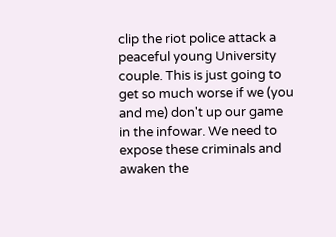clip the riot police attack a peaceful young University couple. This is just going to get so much worse if we (you and me) don't up our game in the infowar. We need to expose these criminals and awaken the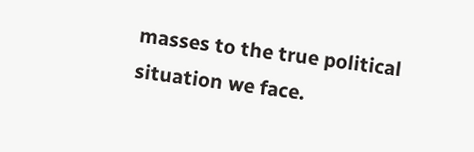masses to the true political situation we face.